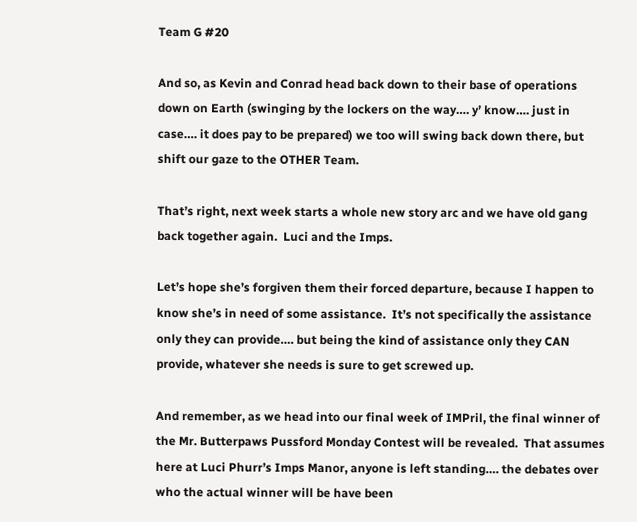Team G #20

And so, as Kevin and Conrad head back down to their base of operations down on Earth (swinging by the lockers on the way…. y’ know…. just in case…. it does pay to be prepared) we too will swing back down there, but shift our gaze to the OTHER Team.

That’s right, next week starts a whole new story arc and we have old gang back together again.  Luci and the Imps.

Let’s hope she’s forgiven them their forced departure, because I happen to know she’s in need of some assistance.  It’s not specifically the assistance only they can provide…. but being the kind of assistance only they CAN provide, whatever she needs is sure to get screwed up.

And remember, as we head into our final week of IMPril, the final winner of the Mr. Butterpaws Pussford Monday Contest will be revealed.  That assumes here at Luci Phurr’s Imps Manor, anyone is left standing…. the debates over who the actual winner will be have been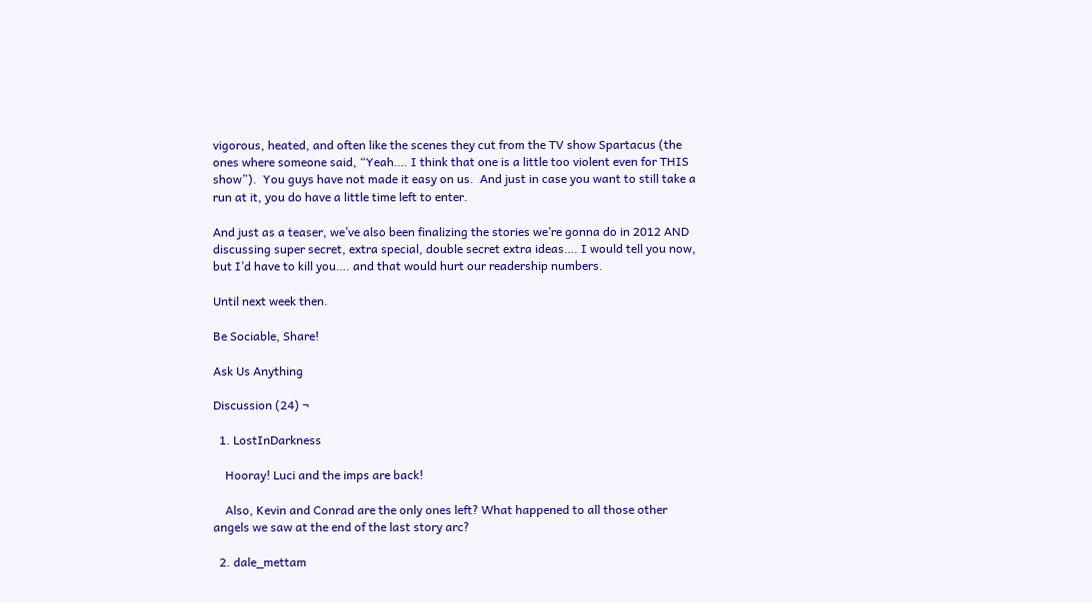vigorous, heated, and often like the scenes they cut from the TV show Spartacus (the ones where someone said, “Yeah…. I think that one is a little too violent even for THIS show”).  You guys have not made it easy on us.  And just in case you want to still take a run at it, you do have a little time left to enter.

And just as a teaser, we’ve also been finalizing the stories we’re gonna do in 2012 AND discussing super secret, extra special, double secret extra ideas…. I would tell you now, but I’d have to kill you…. and that would hurt our readership numbers.

Until next week then.

Be Sociable, Share!

Ask Us Anything

Discussion (24) ¬

  1. LostInDarkness

    Hooray! Luci and the imps are back!

    Also, Kevin and Conrad are the only ones left? What happened to all those other angels we saw at the end of the last story arc?

  2. dale_mettam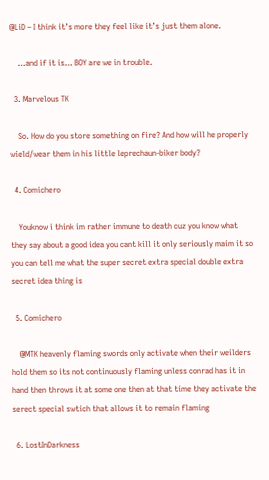@LiD – I think it’s more they feel like it’s just them alone.

    …and if it is… BOY are we in trouble.

  3. Marvelous TK

    So. How do you store something on fire? And how will he properly wield/wear them in his little leprechaun-biker body?

  4. Comichero

    Youknow i think im rather immune to death cuz you know what they say about a good idea you cant kill it only seriously maim it so you can tell me what the super secret extra special double extra secret idea thing is

  5. Comichero

    @MTK heavenly flaming swords only activate when their weilders hold them so its not continuously flaming unless conrad has it in hand then throws it at some one then at that time they activate the serect special swtich that allows it to remain flaming

  6. LostInDarkness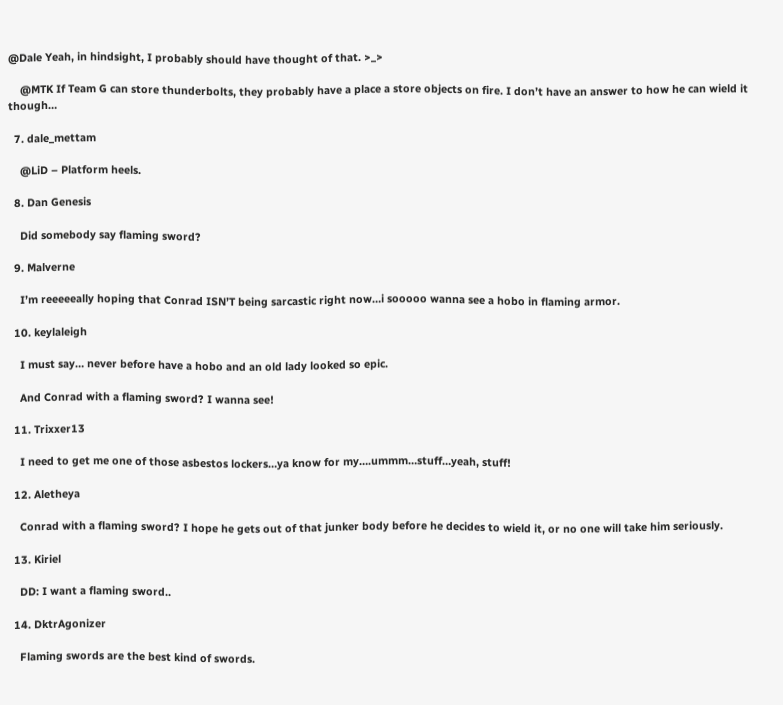@Dale Yeah, in hindsight, I probably should have thought of that. >_>

    @MTK If Team G can store thunderbolts, they probably have a place a store objects on fire. I don’t have an answer to how he can wield it though…

  7. dale_mettam

    @LiD – Platform heels.

  8. Dan Genesis

    Did somebody say flaming sword?

  9. Malverne

    I’m reeeeeally hoping that Conrad ISN’T being sarcastic right now…i sooooo wanna see a hobo in flaming armor.

  10. keylaleigh

    I must say… never before have a hobo and an old lady looked so epic.

    And Conrad with a flaming sword? I wanna see!

  11. Trixxer13

    I need to get me one of those asbestos lockers…ya know for my….ummm…stuff…yeah, stuff!

  12. Aletheya

    Conrad with a flaming sword? I hope he gets out of that junker body before he decides to wield it, or no one will take him seriously.

  13. Kiriel

    DD: I want a flaming sword..

  14. DktrAgonizer

    Flaming swords are the best kind of swords.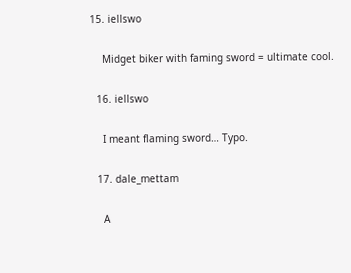15. iellswo

    Midget biker with faming sword = ultimate cool.

  16. iellswo

    I meant flaming sword… Typo.

  17. dale_mettam

    A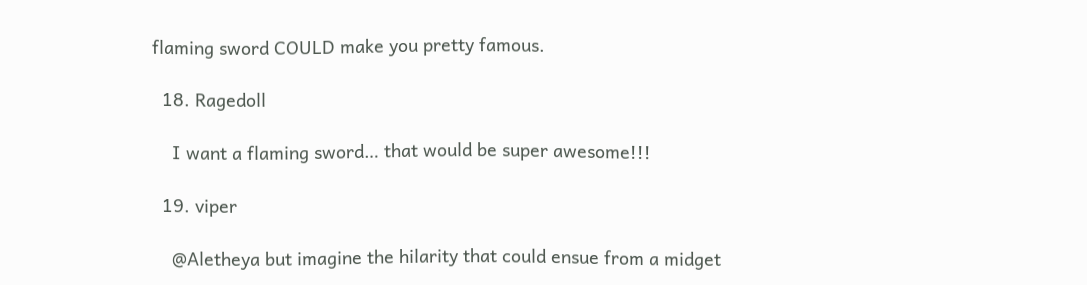flaming sword COULD make you pretty famous.

  18. Ragedoll

    I want a flaming sword… that would be super awesome!!!

  19. viper

    @Aletheya but imagine the hilarity that could ensue from a midget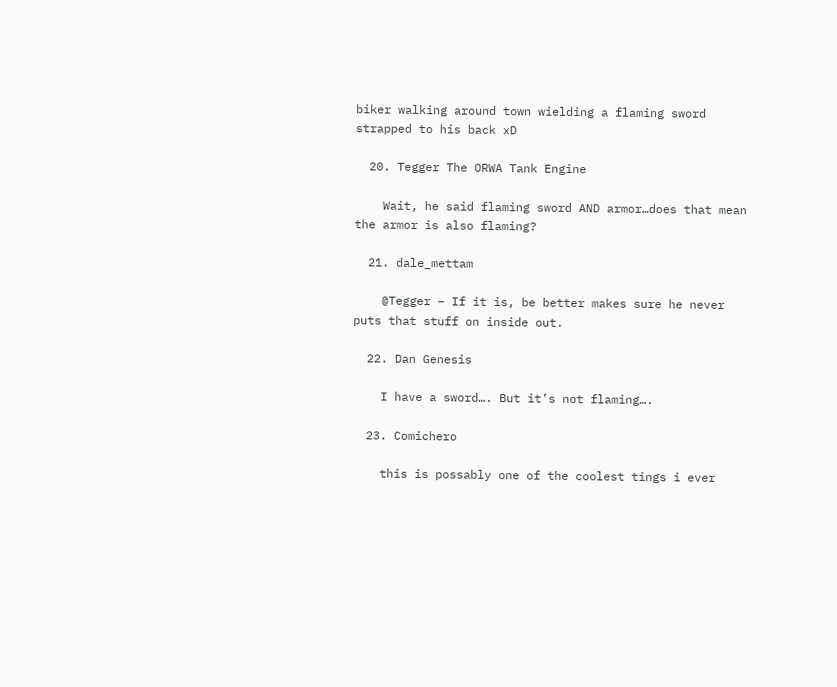biker walking around town wielding a flaming sword strapped to his back xD

  20. Tegger The ORWA Tank Engine

    Wait, he said flaming sword AND armor…does that mean the armor is also flaming?

  21. dale_mettam

    @Tegger – If it is, be better makes sure he never puts that stuff on inside out.

  22. Dan Genesis

    I have a sword…. But it’s not flaming….

  23. Comichero

    this is possably one of the coolest tings i ever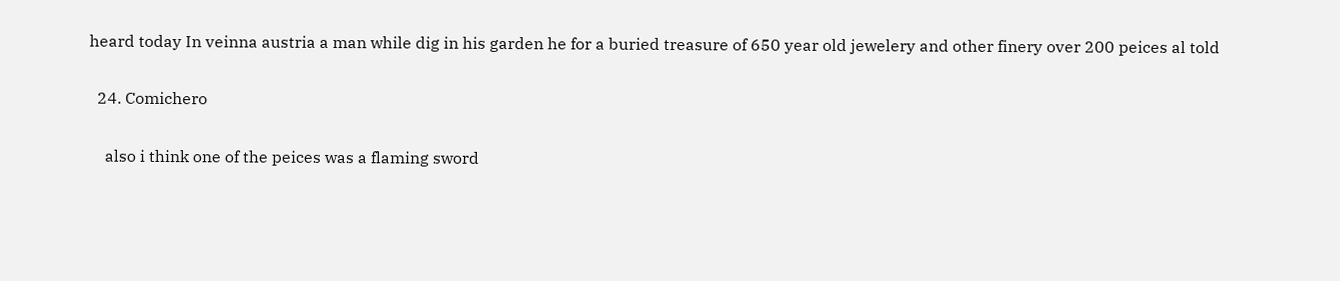heard today In veinna austria a man while dig in his garden he for a buried treasure of 650 year old jewelery and other finery over 200 peices al told

  24. Comichero

    also i think one of the peices was a flaming sword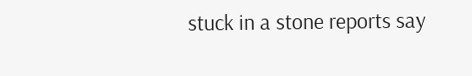stuck in a stone reports say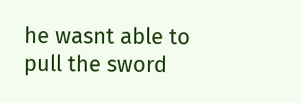he wasnt able to pull the sword